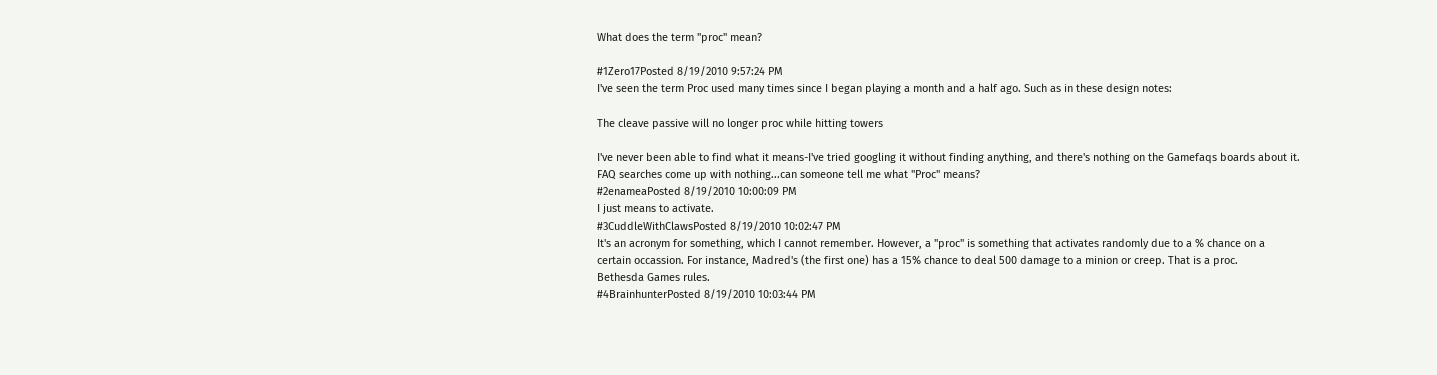What does the term "proc" mean?

#1Zero17Posted 8/19/2010 9:57:24 PM
I've seen the term Proc used many times since I began playing a month and a half ago. Such as in these design notes:

The cleave passive will no longer proc while hitting towers

I've never been able to find what it means-I've tried googling it without finding anything, and there's nothing on the Gamefaqs boards about it. FAQ searches come up with nothing...can someone tell me what "Proc" means?
#2enameaPosted 8/19/2010 10:00:09 PM
I just means to activate.
#3CuddleWithClawsPosted 8/19/2010 10:02:47 PM
It's an acronym for something, which I cannot remember. However, a "proc" is something that activates randomly due to a % chance on a certain occassion. For instance, Madred's (the first one) has a 15% chance to deal 500 damage to a minion or creep. That is a proc.
Bethesda Games rules.
#4BrainhunterPosted 8/19/2010 10:03:44 PM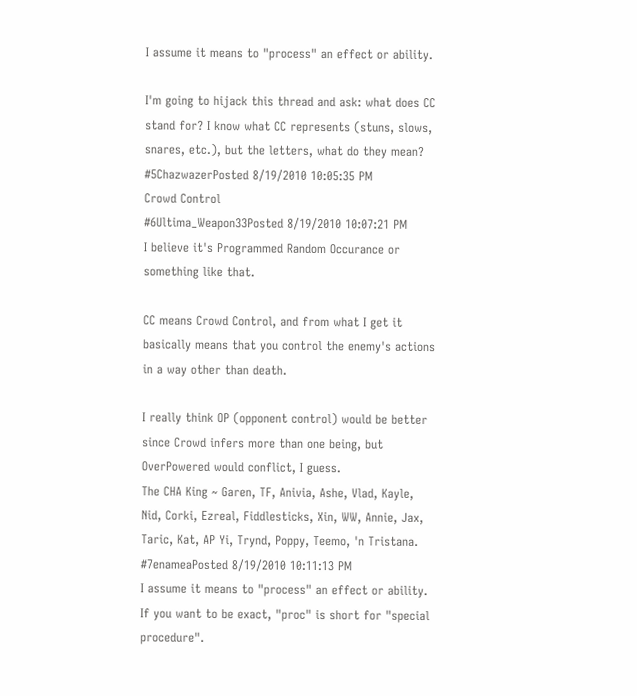I assume it means to "process" an effect or ability.

I'm going to hijack this thread and ask: what does CC stand for? I know what CC represents (stuns, slows, snares, etc.), but the letters, what do they mean?
#5ChazwazerPosted 8/19/2010 10:05:35 PM
Crowd Control
#6Ultima_Weapon33Posted 8/19/2010 10:07:21 PM
I believe it's Programmed Random Occurance or something like that.

CC means Crowd Control, and from what I get it basically means that you control the enemy's actions in a way other than death.

I really think OP (opponent control) would be better since Crowd infers more than one being, but OverPowered would conflict, I guess.
The CHA King ~ Garen, TF, Anivia, Ashe, Vlad, Kayle, Nid, Corki, Ezreal, Fiddlesticks, Xin, WW, Annie, Jax, Taric, Kat, AP Yi, Trynd, Poppy, Teemo, 'n Tristana.
#7enameaPosted 8/19/2010 10:11:13 PM
I assume it means to "process" an effect or ability.
If you want to be exact, "proc" is short for "special procedure".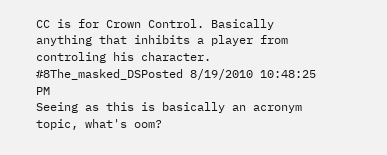CC is for Crown Control. Basically anything that inhibits a player from controling his character.
#8The_masked_DSPosted 8/19/2010 10:48:25 PM
Seeing as this is basically an acronym topic, what's oom?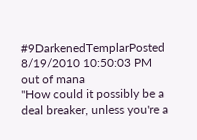#9DarkenedTemplarPosted 8/19/2010 10:50:03 PM
out of mana
"How could it possibly be a deal breaker, unless you're a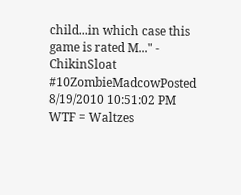child...in which case this game is rated M..." - ChikinSloat
#10ZombieMadcowPosted 8/19/2010 10:51:02 PM
WTF = Waltzes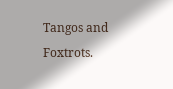Tangos and Foxtrots.